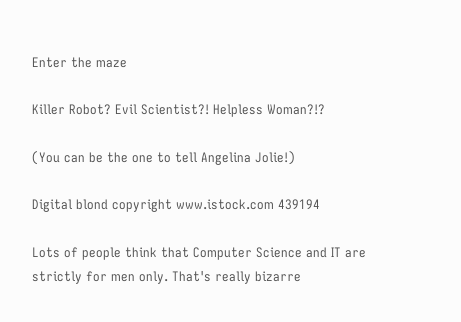Enter the maze

Killer Robot? Evil Scientist?! Helpless Woman?!?

(You can be the one to tell Angelina Jolie!)

Digital blond copyright www.istock.com 439194

Lots of people think that Computer Science and IT are strictly for men only. That's really bizarre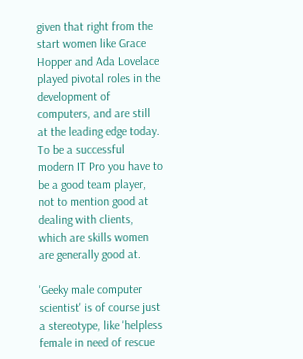given that right from the start women like Grace Hopper and Ada Lovelace played pivotal roles in the development of computers, and are still at the leading edge today. To be a successful modern IT Pro you have to be a good team player, not to mention good at dealing with clients, which are skills women are generally good at.

'Geeky male computer scientist' is of course just a stereotype, like 'helpless female in need of rescue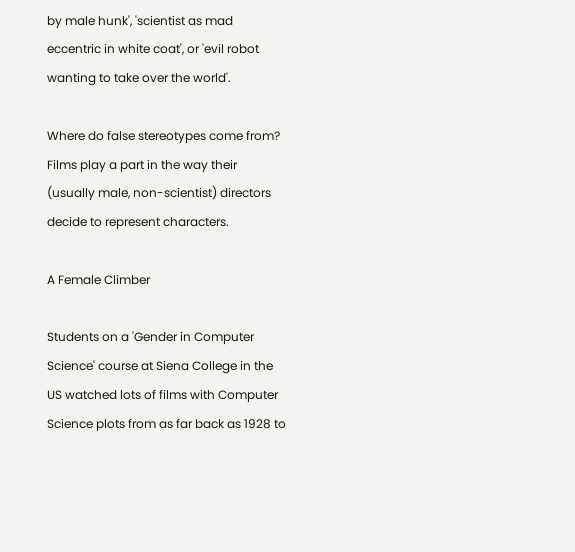by male hunk', 'scientist as mad eccentric in white coat', or 'evil robot wanting to take over the world'.

Where do false stereotypes come from? Films play a part in the way their (usually male, non-scientist) directors decide to represent characters.

A Female Climber

Students on a 'Gender in Computer Science' course at Siena College in the US watched lots of films with Computer Science plots from as far back as 1928 to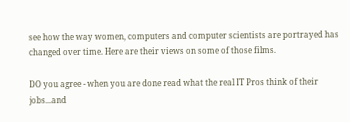see how the way women, computers and computer scientists are portrayed has changed over time. Here are their views on some of those films.

DO you agree - when you are done read what the real IT Pros think of their jobs...and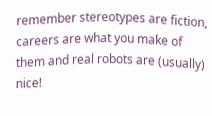remember stereotypes are fiction, careers are what you make of them and real robots are (usually) nice!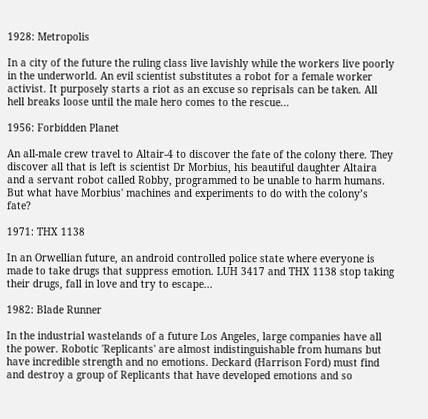1928: Metropolis

In a city of the future the ruling class live lavishly while the workers live poorly in the underworld. An evil scientist substitutes a robot for a female worker activist. It purposely starts a riot as an excuse so reprisals can be taken. All hell breaks loose until the male hero comes to the rescue...

1956: Forbidden Planet

An all-male crew travel to Altair-4 to discover the fate of the colony there. They discover all that is left is scientist Dr Morbius, his beautiful daughter Altaira and a servant robot called Robby, programmed to be unable to harm humans. But what have Morbius' machines and experiments to do with the colony’s fate?

1971: THX 1138

In an Orwellian future, an android controlled police state where everyone is made to take drugs that suppress emotion. LUH 3417 and THX 1138 stop taking their drugs, fall in love and try to escape...

1982: Blade Runner

In the industrial wastelands of a future Los Angeles, large companies have all the power. Robotic 'Replicants' are almost indistinguishable from humans but have incredible strength and no emotions. Deckard (Harrison Ford) must find and destroy a group of Replicants that have developed emotions and so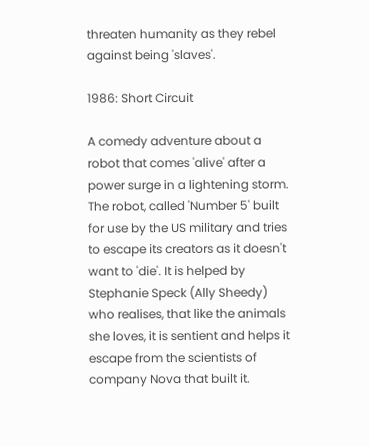threaten humanity as they rebel against being 'slaves'.

1986: Short Circuit

A comedy adventure about a robot that comes 'alive' after a power surge in a lightening storm. The robot, called 'Number 5' built for use by the US military and tries to escape its creators as it doesn't want to 'die'. It is helped by Stephanie Speck (Ally Sheedy) who realises, that like the animals she loves, it is sentient and helps it escape from the scientists of company Nova that built it.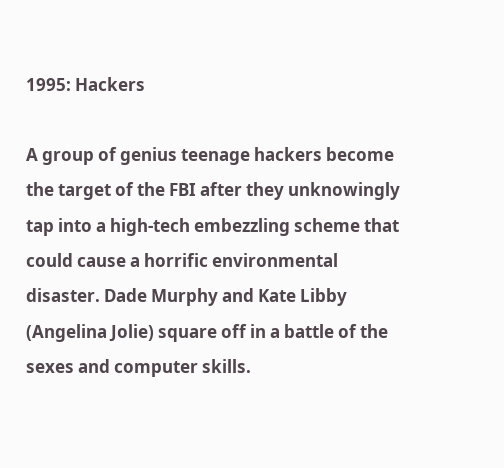1995: Hackers

A group of genius teenage hackers become the target of the FBI after they unknowingly tap into a high-tech embezzling scheme that could cause a horrific environmental disaster. Dade Murphy and Kate Libby (Angelina Jolie) square off in a battle of the sexes and computer skills.